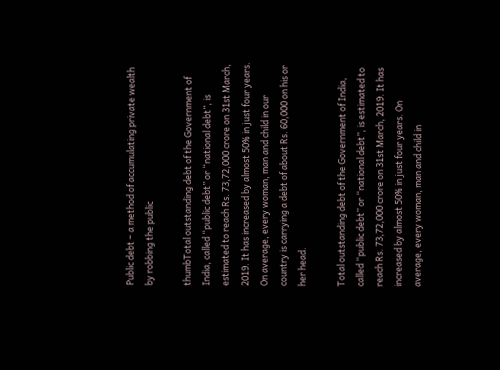Public debt – a method of accumulating private wealth by robbing the public

thumbTotal outstanding debt of the Government of India, called “public debt” or “national debt”, is estimated to reach Rs. 73,72,000 crore on 31st March, 2019. It has increased by almost 50% in just four years. On average, every woman, man and child in our country is carrying a debt of about Rs. 60,000 on his or her head.

Total outstanding debt of the Government of India, called “public debt” or “national debt”, is estimated to reach Rs. 73,72,000 crore on 31st March, 2019. It has increased by almost 50% in just four years. On average, every woman, man and child in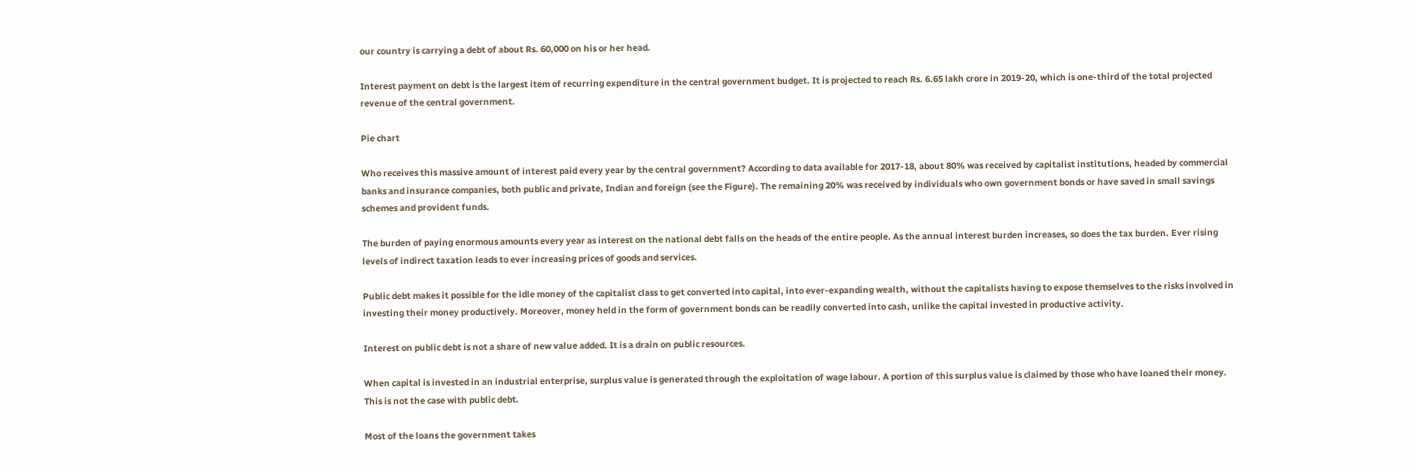our country is carrying a debt of about Rs. 60,000 on his or her head.

Interest payment on debt is the largest item of recurring expenditure in the central government budget. It is projected to reach Rs. 6.65 lakh crore in 2019-20, which is one-third of the total projected revenue of the central government.

Pie chart

Who receives this massive amount of interest paid every year by the central government? According to data available for 2017-18, about 80% was received by capitalist institutions, headed by commercial banks and insurance companies, both public and private, Indian and foreign (see the Figure). The remaining 20% was received by individuals who own government bonds or have saved in small savings schemes and provident funds.

The burden of paying enormous amounts every year as interest on the national debt falls on the heads of the entire people. As the annual interest burden increases, so does the tax burden. Ever rising levels of indirect taxation leads to ever increasing prices of goods and services.

Public debt makes it possible for the idle money of the capitalist class to get converted into capital, into ever-expanding wealth, without the capitalists having to expose themselves to the risks involved in investing their money productively. Moreover, money held in the form of government bonds can be readily converted into cash, unlike the capital invested in productive activity.

Interest on public debt is not a share of new value added. It is a drain on public resources.

When capital is invested in an industrial enterprise, surplus value is generated through the exploitation of wage labour. A portion of this surplus value is claimed by those who have loaned their money. This is not the case with public debt.

Most of the loans the government takes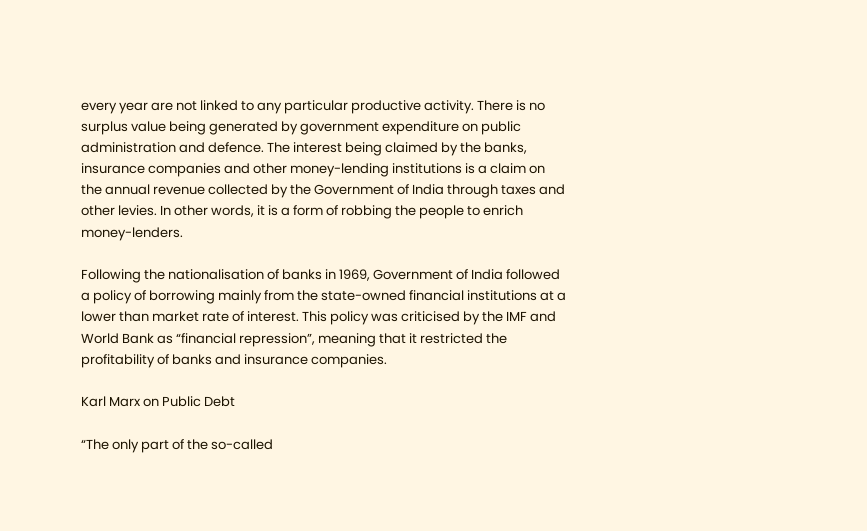every year are not linked to any particular productive activity. There is no surplus value being generated by government expenditure on public administration and defence. The interest being claimed by the banks, insurance companies and other money-lending institutions is a claim on the annual revenue collected by the Government of India through taxes and other levies. In other words, it is a form of robbing the people to enrich money-lenders.

Following the nationalisation of banks in 1969, Government of India followed a policy of borrowing mainly from the state-owned financial institutions at a lower than market rate of interest. This policy was criticised by the IMF and World Bank as “financial repression”, meaning that it restricted the profitability of banks and insurance companies.

Karl Marx on Public Debt

“The only part of the so-called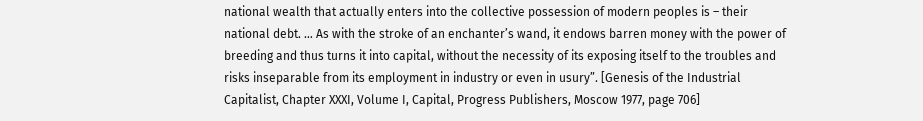national wealth that actually enters into the collective possession of modern peoples is – their national debt. … As with the stroke of an enchanter’s wand, it endows barren money with the power of breeding and thus turns it into capital, without the necessity of its exposing itself to the troubles and risks inseparable from its employment in industry or even in usury”. [Genesis of the Industrial Capitalist, Chapter XXXI, Volume I, Capital, Progress Publishers, Moscow 1977, page 706]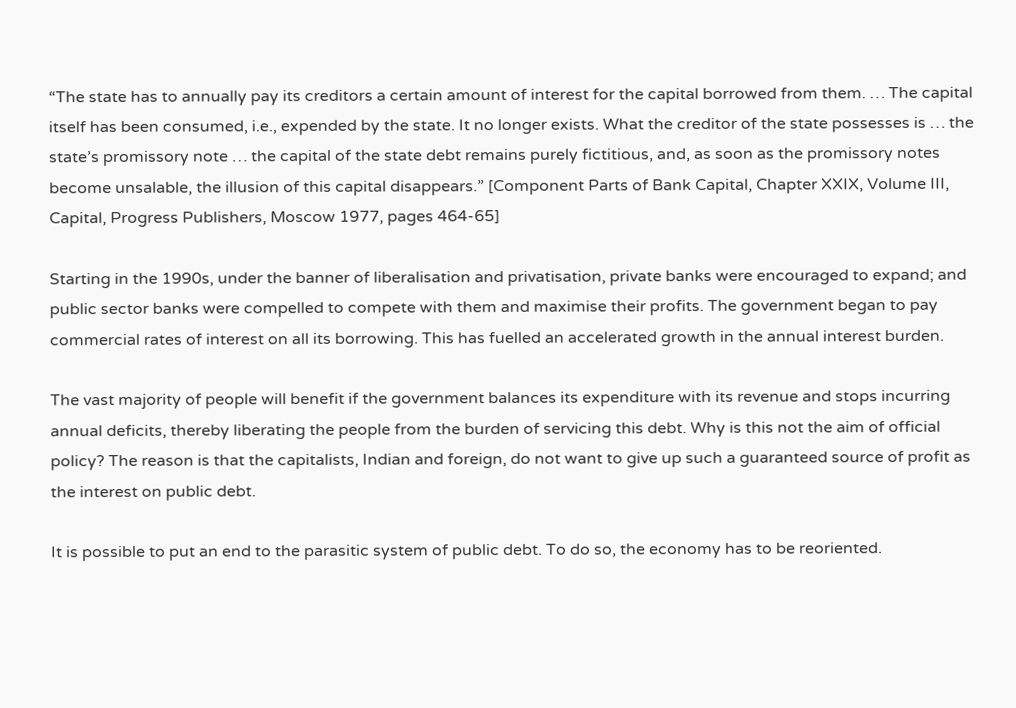“The state has to annually pay its creditors a certain amount of interest for the capital borrowed from them. … The capital itself has been consumed, i.e., expended by the state. It no longer exists. What the creditor of the state possesses is … the state’s promissory note … the capital of the state debt remains purely fictitious, and, as soon as the promissory notes become unsalable, the illusion of this capital disappears.” [Component Parts of Bank Capital, Chapter XXIX, Volume III, Capital, Progress Publishers, Moscow 1977, pages 464-65]

Starting in the 1990s, under the banner of liberalisation and privatisation, private banks were encouraged to expand; and public sector banks were compelled to compete with them and maximise their profits. The government began to pay commercial rates of interest on all its borrowing. This has fuelled an accelerated growth in the annual interest burden.

The vast majority of people will benefit if the government balances its expenditure with its revenue and stops incurring annual deficits, thereby liberating the people from the burden of servicing this debt. Why is this not the aim of official policy? The reason is that the capitalists, Indian and foreign, do not want to give up such a guaranteed source of profit as the interest on public debt.

It is possible to put an end to the parasitic system of public debt. To do so, the economy has to be reoriented.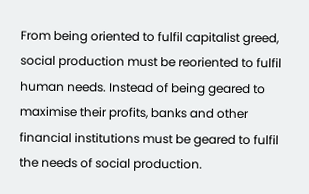From being oriented to fulfil capitalist greed, social production must be reoriented to fulfil human needs. Instead of being geared to maximise their profits, banks and other financial institutions must be geared to fulfil the needs of social production.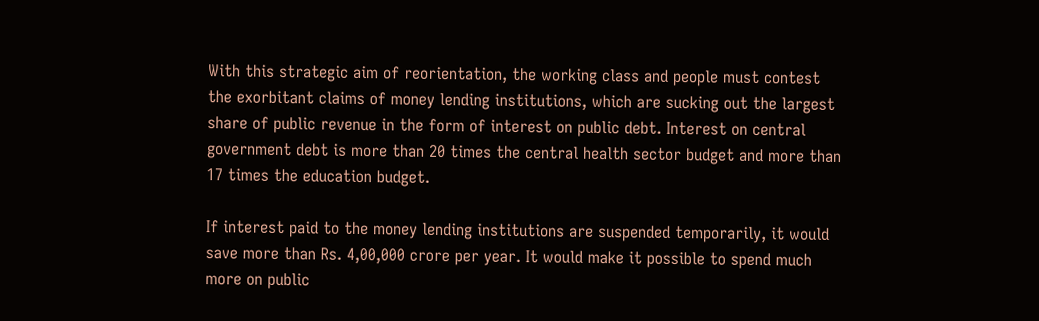With this strategic aim of reorientation, the working class and people must contest the exorbitant claims of money lending institutions, which are sucking out the largest share of public revenue in the form of interest on public debt. Interest on central government debt is more than 20 times the central health sector budget and more than 17 times the education budget.

If interest paid to the money lending institutions are suspended temporarily, it would save more than Rs. 4,00,000 crore per year. It would make it possible to spend much more on public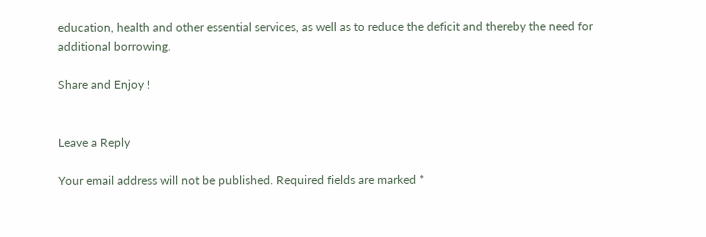education, health and other essential services, as well as to reduce the deficit and thereby the need for additional borrowing.

Share and Enjoy !


Leave a Reply

Your email address will not be published. Required fields are marked *